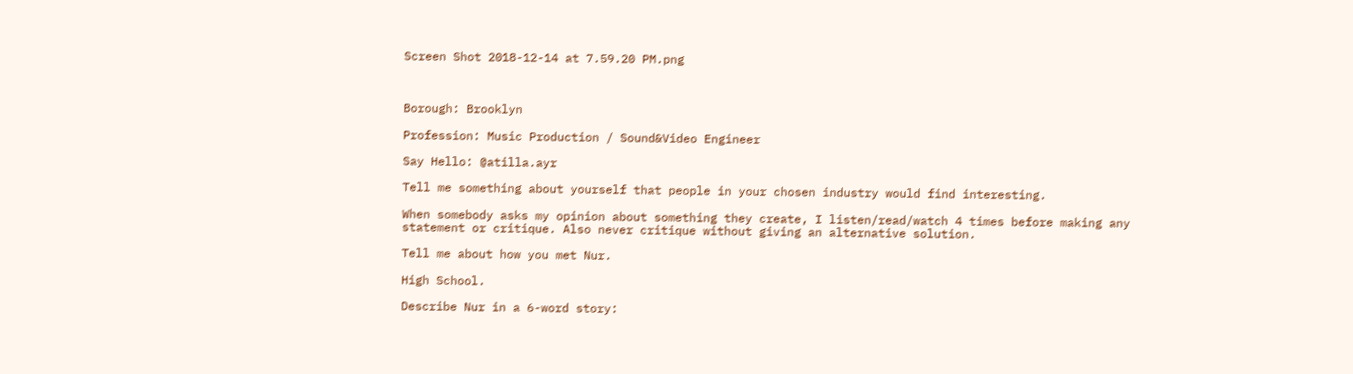Screen Shot 2018-12-14 at 7.59.20 PM.png



Borough: Brooklyn

Profession: Music Production / Sound&Video Engineer

Say Hello: @atilla.ayr

Tell me something about yourself that people in your chosen industry would find interesting.

When somebody asks my opinion about something they create, I listen/read/watch 4 times before making any statement or critique. Also never critique without giving an alternative solution.

Tell me about how you met Nur.

High School.

Describe Nur in a 6-word story: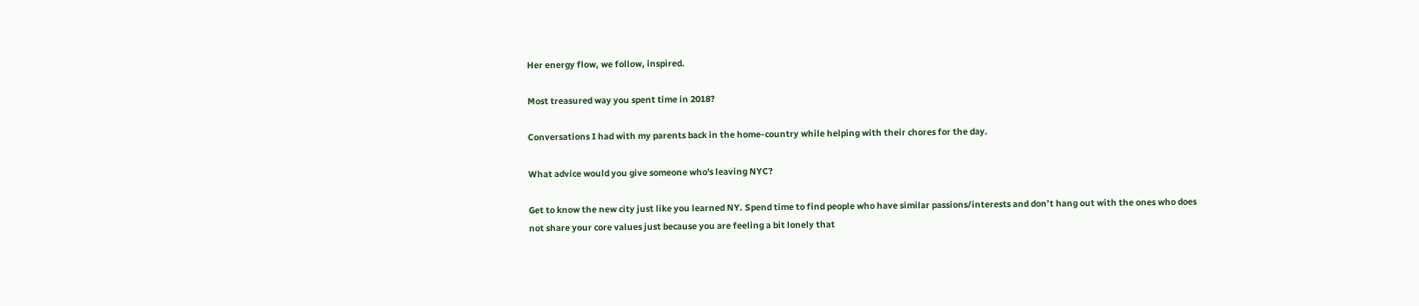Her energy flow, we follow, inspired.

Most treasured way you spent time in 2018?

Conversations I had with my parents back in the home-country while helping with their chores for the day.

What advice would you give someone who's leaving NYC?

Get to know the new city just like you learned NY. Spend time to find people who have similar passions/interests and don’t hang out with the ones who does not share your core values just because you are feeling a bit lonely that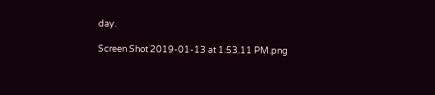day.

Screen Shot 2019-01-13 at 1.53.11 PM.png